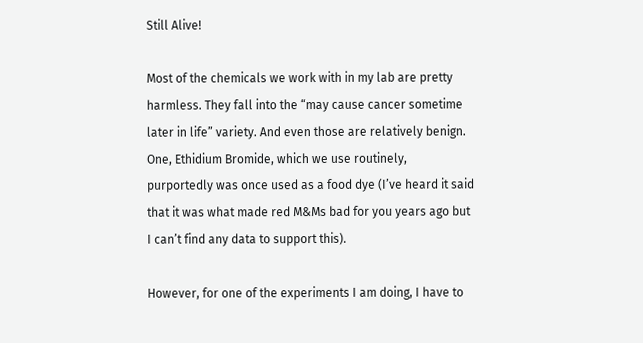Still Alive!

Most of the chemicals we work with in my lab are pretty harmless. They fall into the “may cause cancer sometime later in life” variety. And even those are relatively benign. One, Ethidium Bromide, which we use routinely, purportedly was once used as a food dye (I’ve heard it said that it was what made red M&Ms bad for you years ago but I can’t find any data to support this).

However, for one of the experiments I am doing, I have to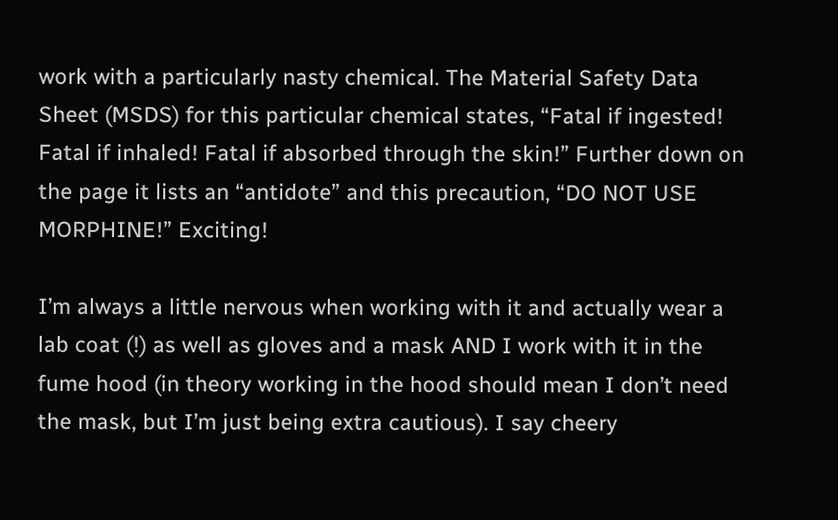work with a particularly nasty chemical. The Material Safety Data Sheet (MSDS) for this particular chemical states, “Fatal if ingested! Fatal if inhaled! Fatal if absorbed through the skin!” Further down on the page it lists an “antidote” and this precaution, “DO NOT USE MORPHINE!” Exciting!

I’m always a little nervous when working with it and actually wear a lab coat (!) as well as gloves and a mask AND I work with it in the fume hood (in theory working in the hood should mean I don’t need the mask, but I’m just being extra cautious). I say cheery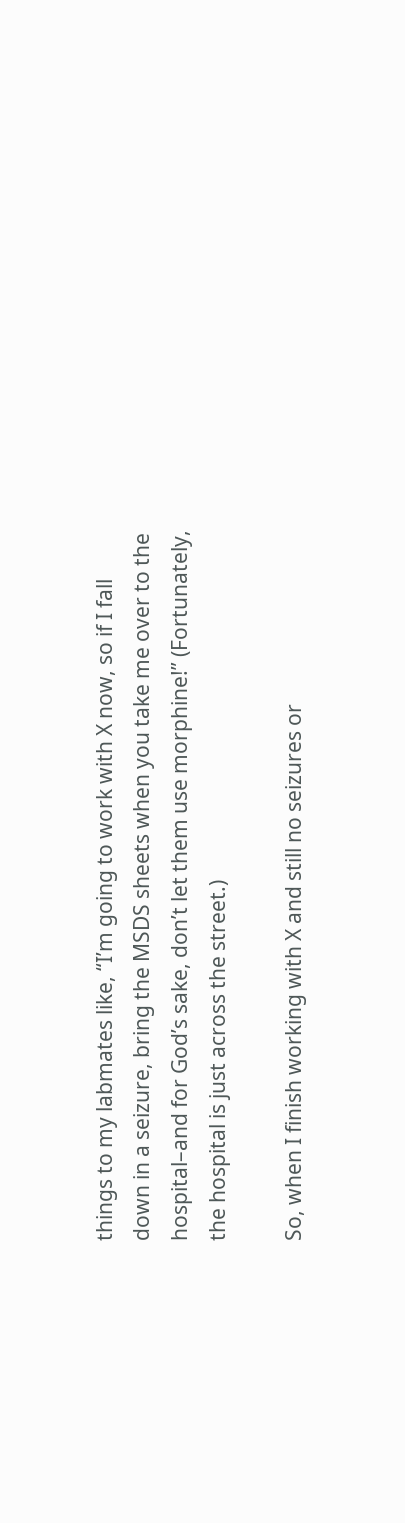things to my labmates like, “I’m going to work with X now, so if I fall down in a seizure, bring the MSDS sheets when you take me over to the hospital–and for God’s sake, don’t let them use morphine!” (Fortunately, the hospital is just across the street.)

So, when I finish working with X and still no seizures or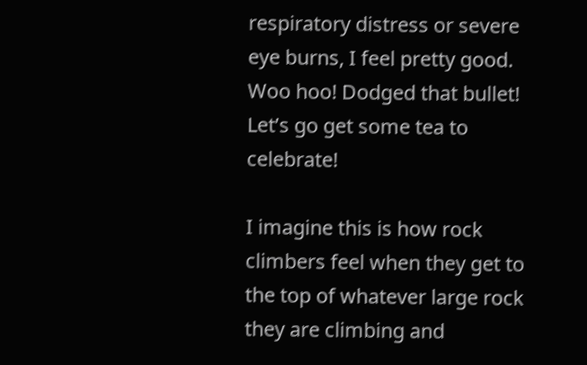respiratory distress or severe eye burns, I feel pretty good. Woo hoo! Dodged that bullet! Let’s go get some tea to celebrate!

I imagine this is how rock climbers feel when they get to the top of whatever large rock they are climbing and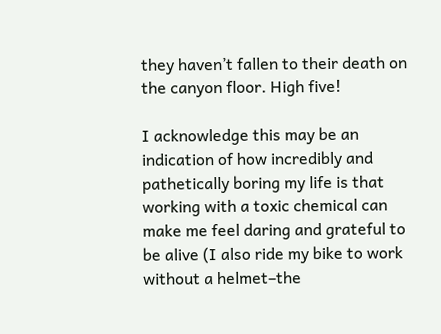they haven’t fallen to their death on the canyon floor. High five!

I acknowledge this may be an indication of how incredibly and pathetically boring my life is that working with a toxic chemical can make me feel daring and grateful to be alive (I also ride my bike to work without a helmet–the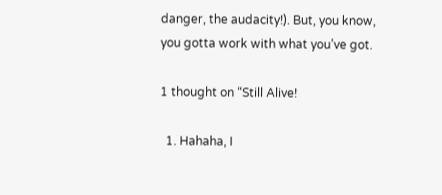danger, the audacity!). But, you know, you gotta work with what you’ve got.

1 thought on “Still Alive!

  1. Hahaha, I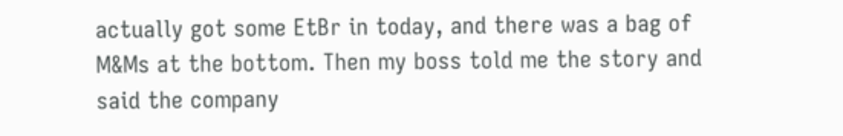actually got some EtBr in today, and there was a bag of M&Ms at the bottom. Then my boss told me the story and said the company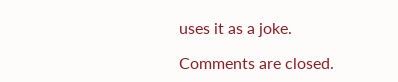uses it as a joke.

Comments are closed.